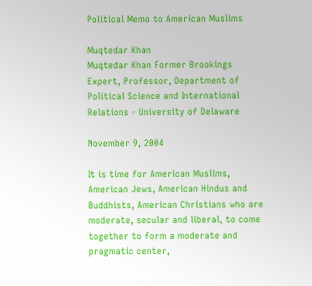Political Memo to American Muslims

Muqtedar Khan
Muqtedar Khan Former Brookings Expert, Professor, Department of Political Science and International Relations - University of Delaware

November 9, 2004

It is time for American Muslims, American Jews, American Hindus and Buddhists, American Christians who are moderate, secular and liberal, to come together to form a moderate and pragmatic center,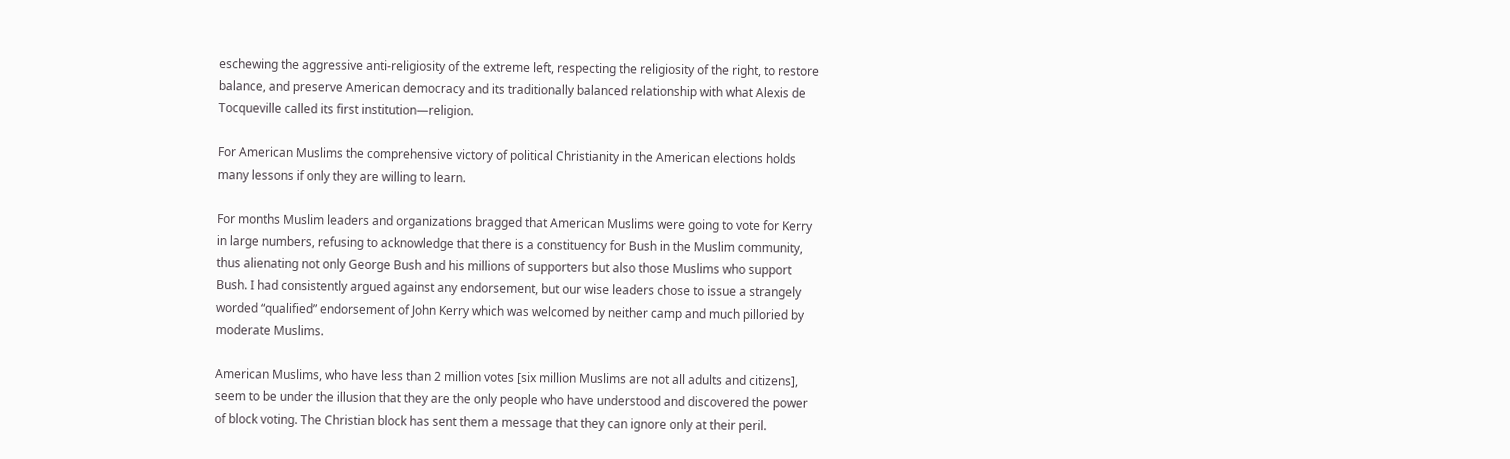eschewing the aggressive anti-religiosity of the extreme left, respecting the religiosity of the right, to restore balance, and preserve American democracy and its traditionally balanced relationship with what Alexis de Tocqueville called its first institution—religion.

For American Muslims the comprehensive victory of political Christianity in the American elections holds many lessons if only they are willing to learn.

For months Muslim leaders and organizations bragged that American Muslims were going to vote for Kerry in large numbers, refusing to acknowledge that there is a constituency for Bush in the Muslim community, thus alienating not only George Bush and his millions of supporters but also those Muslims who support Bush. I had consistently argued against any endorsement, but our wise leaders chose to issue a strangely worded “qualified” endorsement of John Kerry which was welcomed by neither camp and much pilloried by moderate Muslims.

American Muslims, who have less than 2 million votes [six million Muslims are not all adults and citizens], seem to be under the illusion that they are the only people who have understood and discovered the power of block voting. The Christian block has sent them a message that they can ignore only at their peril.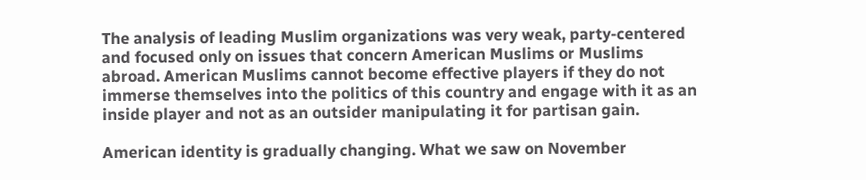The analysis of leading Muslim organizations was very weak, party-centered and focused only on issues that concern American Muslims or Muslims abroad. American Muslims cannot become effective players if they do not immerse themselves into the politics of this country and engage with it as an inside player and not as an outsider manipulating it for partisan gain.

American identity is gradually changing. What we saw on November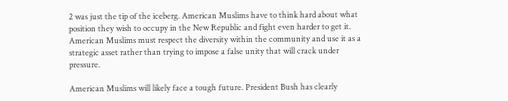2 was just the tip of the iceberg. American Muslims have to think hard about what position they wish to occupy in the New Republic and fight even harder to get it. American Muslims must respect the diversity within the community and use it as a strategic asset rather than trying to impose a false unity that will crack under pressure.

American Muslims will likely face a tough future. President Bush has clearly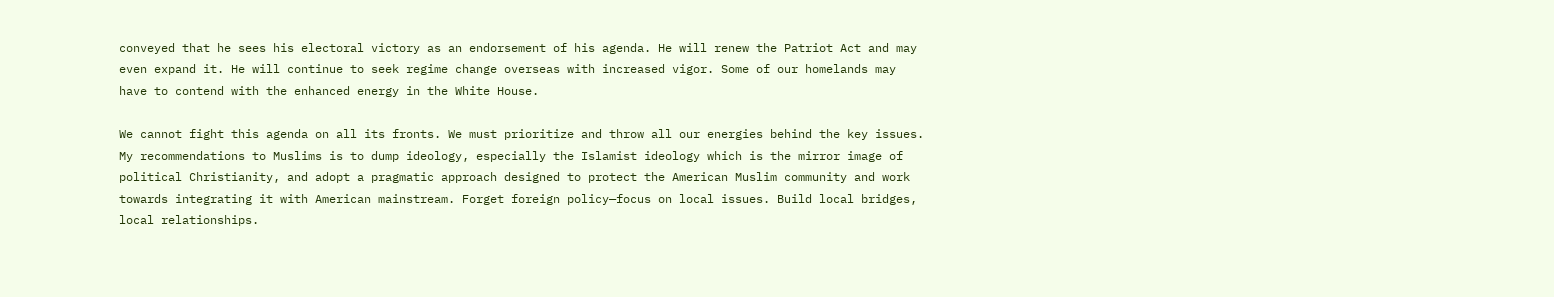conveyed that he sees his electoral victory as an endorsement of his agenda. He will renew the Patriot Act and may even expand it. He will continue to seek regime change overseas with increased vigor. Some of our homelands may have to contend with the enhanced energy in the White House.

We cannot fight this agenda on all its fronts. We must prioritize and throw all our energies behind the key issues. My recommendations to Muslims is to dump ideology, especially the Islamist ideology which is the mirror image of political Christianity, and adopt a pragmatic approach designed to protect the American Muslim community and work towards integrating it with American mainstream. Forget foreign policy—focus on local issues. Build local bridges, local relationships.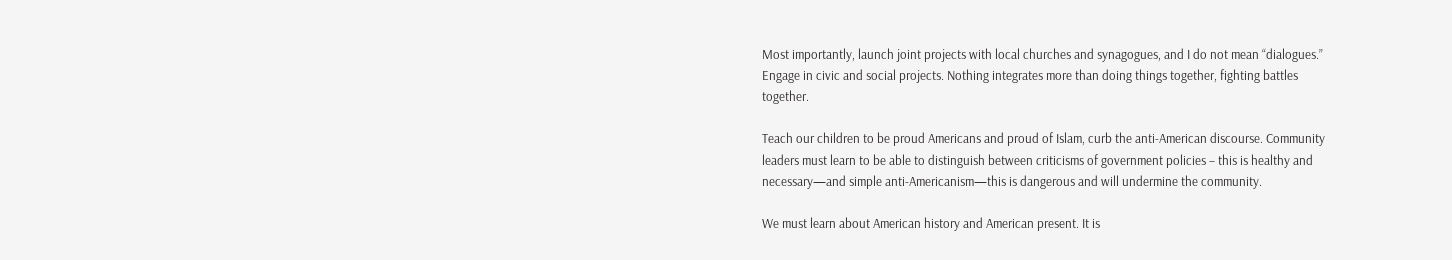Most importantly, launch joint projects with local churches and synagogues, and I do not mean “dialogues.” Engage in civic and social projects. Nothing integrates more than doing things together, fighting battles together.

Teach our children to be proud Americans and proud of Islam, curb the anti-American discourse. Community leaders must learn to be able to distinguish between criticisms of government policies – this is healthy and necessary—and simple anti-Americanism—this is dangerous and will undermine the community.

We must learn about American history and American present. It is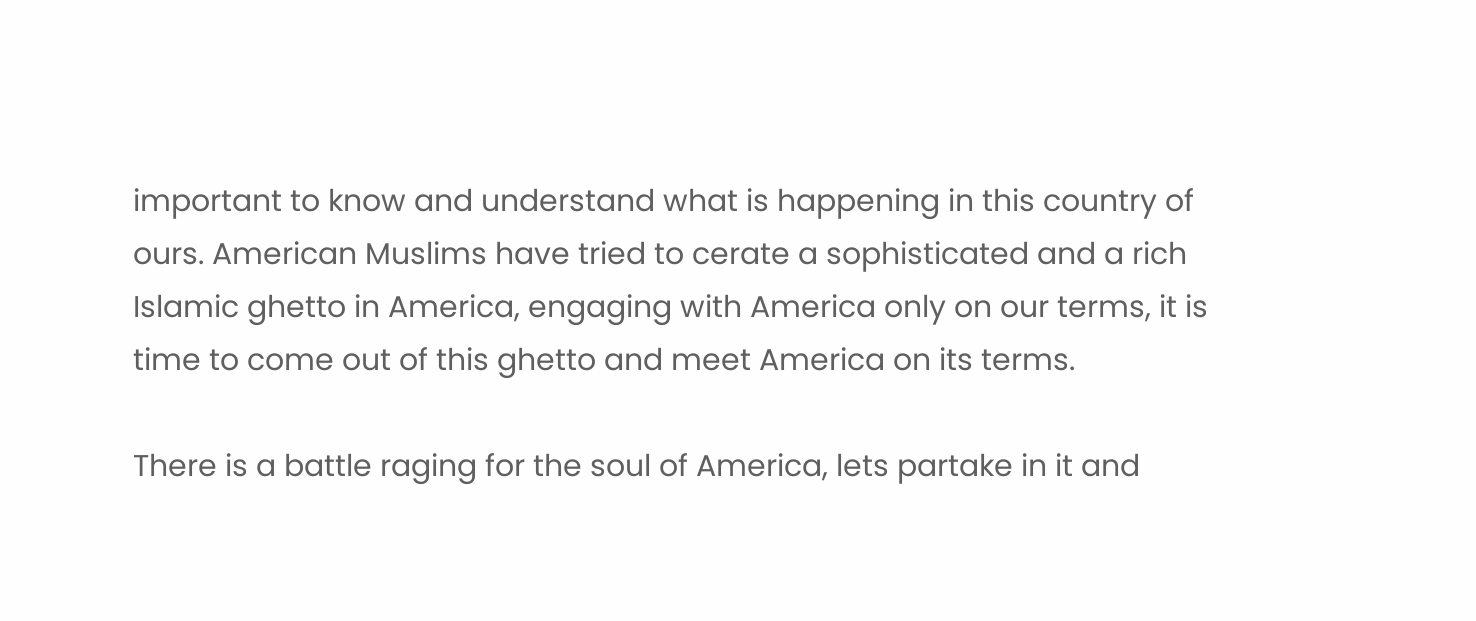important to know and understand what is happening in this country of ours. American Muslims have tried to cerate a sophisticated and a rich Islamic ghetto in America, engaging with America only on our terms, it is time to come out of this ghetto and meet America on its terms.

There is a battle raging for the soul of America, lets partake in it and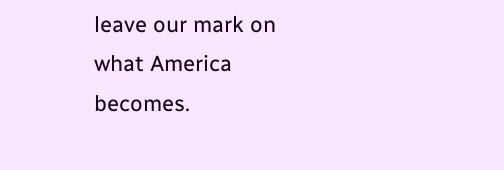leave our mark on what America becomes.